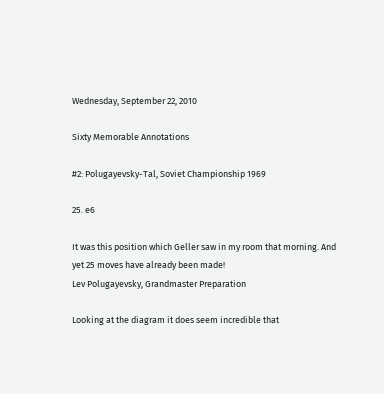Wednesday, September 22, 2010

Sixty Memorable Annotations

#2: Polugayevsky-Tal, Soviet Championship 1969

25. e6

It was this position which Geller saw in my room that morning. And yet 25 moves have already been made!
Lev Polugayevsky, Grandmaster Preparation

Looking at the diagram it does seem incredible that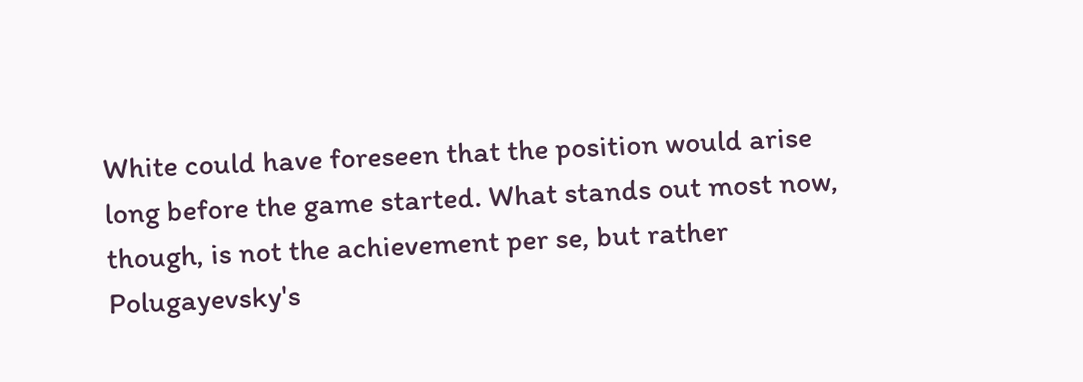White could have foreseen that the position would arise long before the game started. What stands out most now, though, is not the achievement per se, but rather Polugayevsky's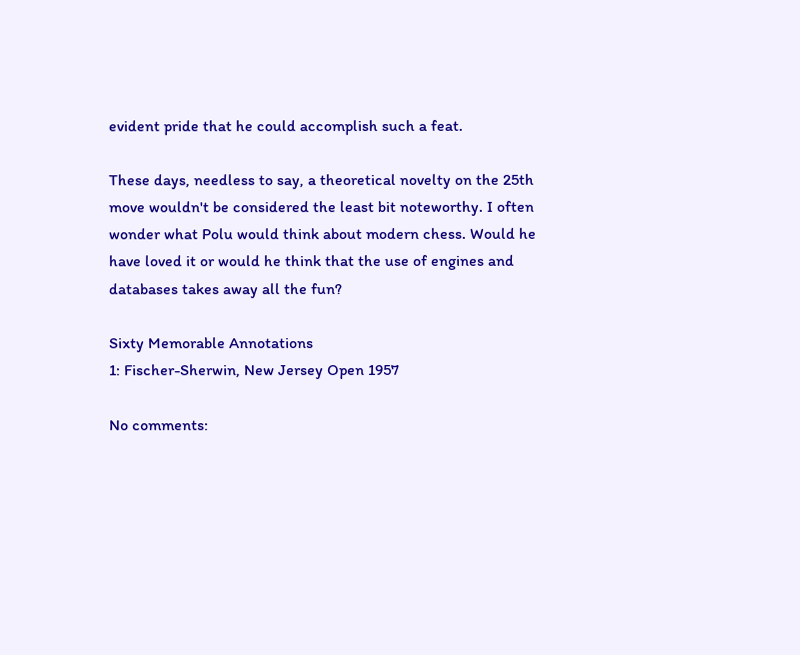evident pride that he could accomplish such a feat.

These days, needless to say, a theoretical novelty on the 25th move wouldn't be considered the least bit noteworthy. I often wonder what Polu would think about modern chess. Would he have loved it or would he think that the use of engines and databases takes away all the fun?

Sixty Memorable Annotations
1: Fischer-Sherwin, New Jersey Open 1957

No comments: